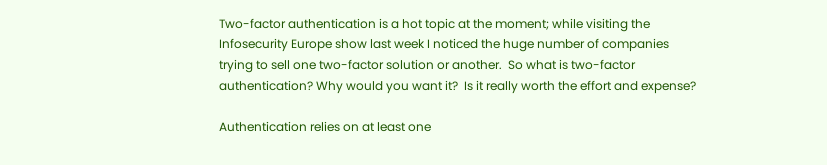Two-factor authentication is a hot topic at the moment; while visiting the Infosecurity Europe show last week I noticed the huge number of companies trying to sell one two-factor solution or another.  So what is two-factor authentication? Why would you want it?  Is it really worth the effort and expense?

Authentication relies on at least one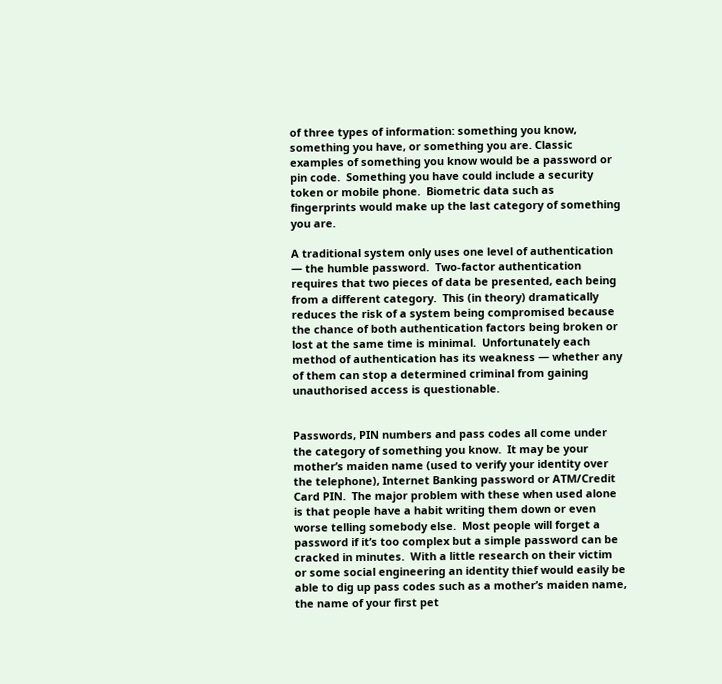of three types of information: something you know, something you have, or something you are. Classic examples of something you know would be a password or pin code.  Something you have could include a security token or mobile phone.  Biometric data such as fingerprints would make up the last category of something you are.

A traditional system only uses one level of authentication — the humble password.  Two-factor authentication requires that two pieces of data be presented, each being from a different category.  This (in theory) dramatically reduces the risk of a system being compromised because the chance of both authentication factors being broken or lost at the same time is minimal.  Unfortunately each method of authentication has its weakness — whether any of them can stop a determined criminal from gaining unauthorised access is questionable.


Passwords, PIN numbers and pass codes all come under the category of something you know.  It may be your mother’s maiden name (used to verify your identity over the telephone), Internet Banking password or ATM/Credit Card PIN.  The major problem with these when used alone is that people have a habit writing them down or even worse telling somebody else.  Most people will forget a password if it’s too complex but a simple password can be cracked in minutes.  With a little research on their victim or some social engineering an identity thief would easily be able to dig up pass codes such as a mother’s maiden name, the name of your first pet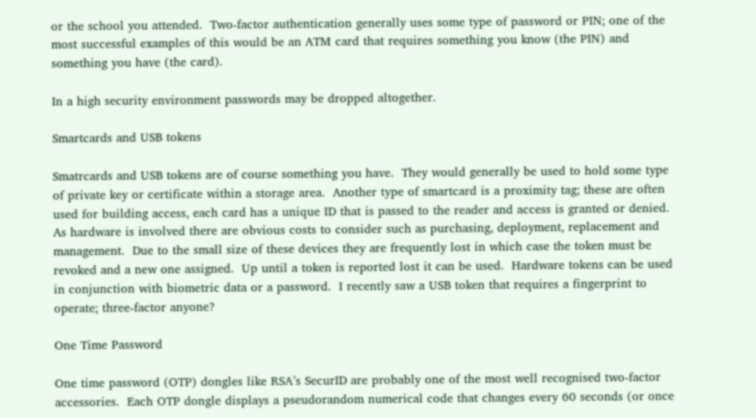or the school you attended.  Two-factor authentication generally uses some type of password or PIN; one of the most successful examples of this would be an ATM card that requires something you know (the PIN) and something you have (the card).

In a high security environment passwords may be dropped altogether.

Smartcards and USB tokens

Smatrcards and USB tokens are of course something you have.  They would generally be used to hold some type of private key or certificate within a storage area.  Another type of smartcard is a proximity tag; these are often used for building access, each card has a unique ID that is passed to the reader and access is granted or denied.  As hardware is involved there are obvious costs to consider such as purchasing, deployment, replacement and management.  Due to the small size of these devices they are frequently lost in which case the token must be revoked and a new one assigned.  Up until a token is reported lost it can be used.  Hardware tokens can be used in conjunction with biometric data or a password.  I recently saw a USB token that requires a fingerprint to operate; three-factor anyone?

One Time Password

One time password (OTP) dongles like RSA’s SecurID are probably one of the most well recognised two-factor accessories.  Each OTP dongle displays a pseudorandom numerical code that changes every 60 seconds (or once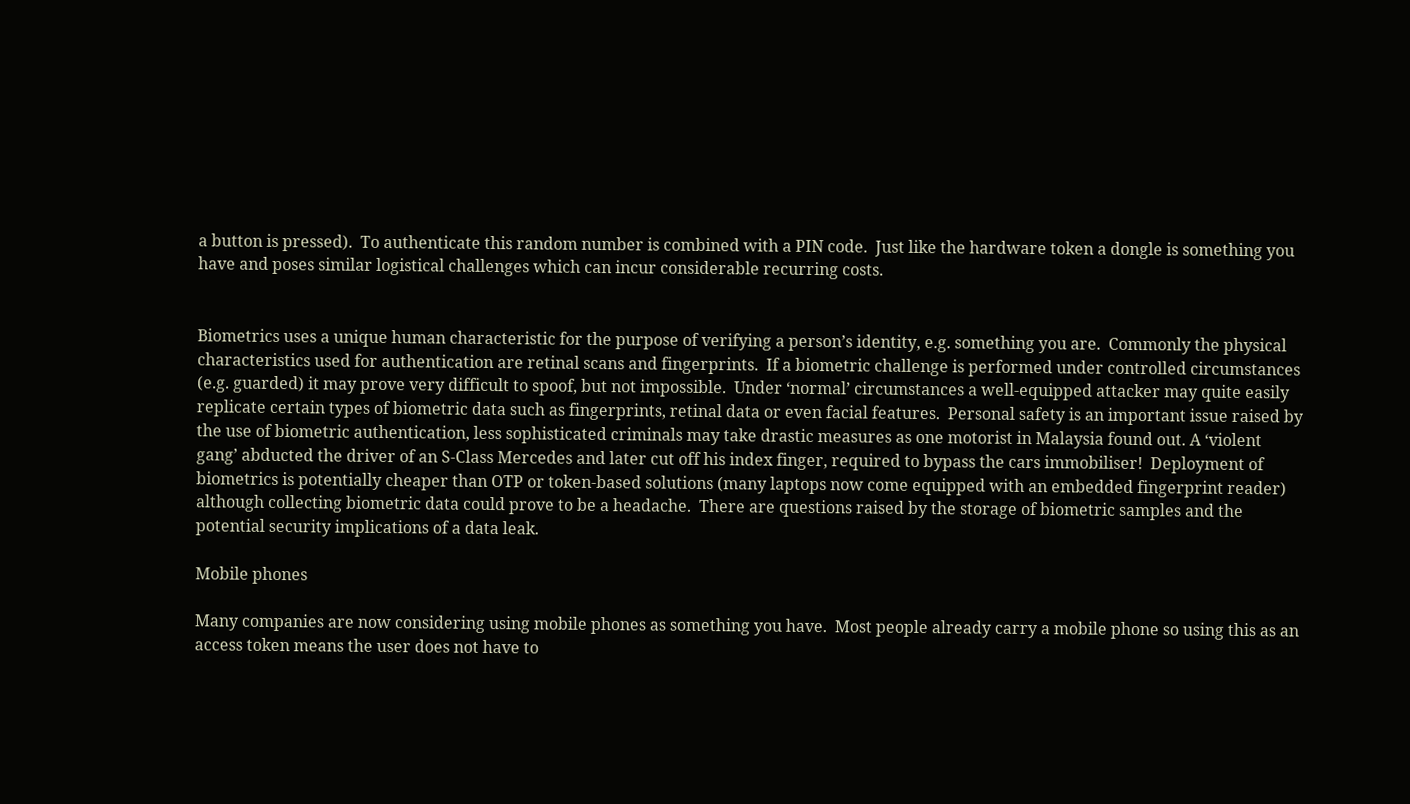a button is pressed).  To authenticate this random number is combined with a PIN code.  Just like the hardware token a dongle is something you have and poses similar logistical challenges which can incur considerable recurring costs.


Biometrics uses a unique human characteristic for the purpose of verifying a person’s identity, e.g. something you are.  Commonly the physical characteristics used for authentication are retinal scans and fingerprints.  If a biometric challenge is performed under controlled circumstances (e.g. guarded) it may prove very difficult to spoof, but not impossible.  Under ‘normal’ circumstances a well-equipped attacker may quite easily replicate certain types of biometric data such as fingerprints, retinal data or even facial features.  Personal safety is an important issue raised by the use of biometric authentication, less sophisticated criminals may take drastic measures as one motorist in Malaysia found out. A ‘violent gang’ abducted the driver of an S-Class Mercedes and later cut off his index finger, required to bypass the cars immobiliser!  Deployment of biometrics is potentially cheaper than OTP or token-based solutions (many laptops now come equipped with an embedded fingerprint reader) although collecting biometric data could prove to be a headache.  There are questions raised by the storage of biometric samples and the potential security implications of a data leak.

Mobile phones

Many companies are now considering using mobile phones as something you have.  Most people already carry a mobile phone so using this as an access token means the user does not have to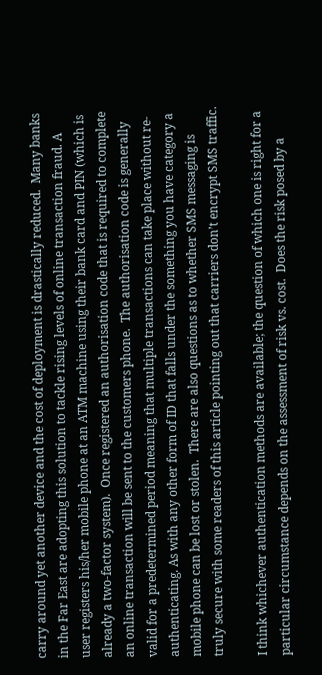carry around yet another device and the cost of deployment is drastically reduced.  Many banks in the Far East are adopting this solution to tackle rising levels of online transaction fraud. A user registers his/her mobile phone at an ATM machine using their bank card and PIN (which is already a two-factor system).  Once registered an authorisation code that is required to complete an online transaction will be sent to the customers phone.  The authorisation code is generally valid for a predetermined period meaning that multiple transactions can take place without re-authenticating. As with any other form of ID that falls under the something you have category a mobile phone can be lost or stolen.  There are also questions as to whether SMS messaging is truly secure with some readers of this article pointing out that carriers don’t encrypt SMS traffic.

I think whichever authentication methods are available; the question of which one is right for a particular circumstance depends on the assessment of risk vs. cost.  Does the risk posed by a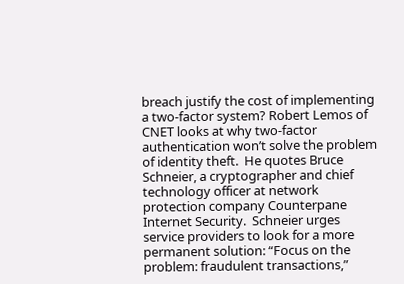breach justify the cost of implementing a two-factor system? Robert Lemos of CNET looks at why two-factor authentication won’t solve the problem of identity theft.  He quotes Bruce Schneier, a cryptographer and chief technology officer at network protection company Counterpane Internet Security.  Schneier urges service providers to look for a more permanent solution: “Focus on the problem: fraudulent transactions,”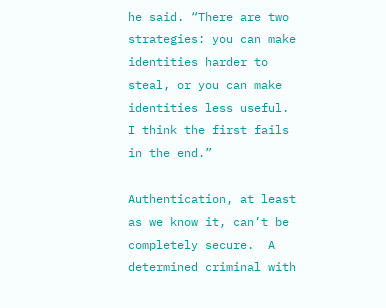he said. “There are two strategies: you can make identities harder to steal, or you can make identities less useful. I think the first fails in the end.”

Authentication, at least as we know it, can’t be completely secure.  A determined criminal with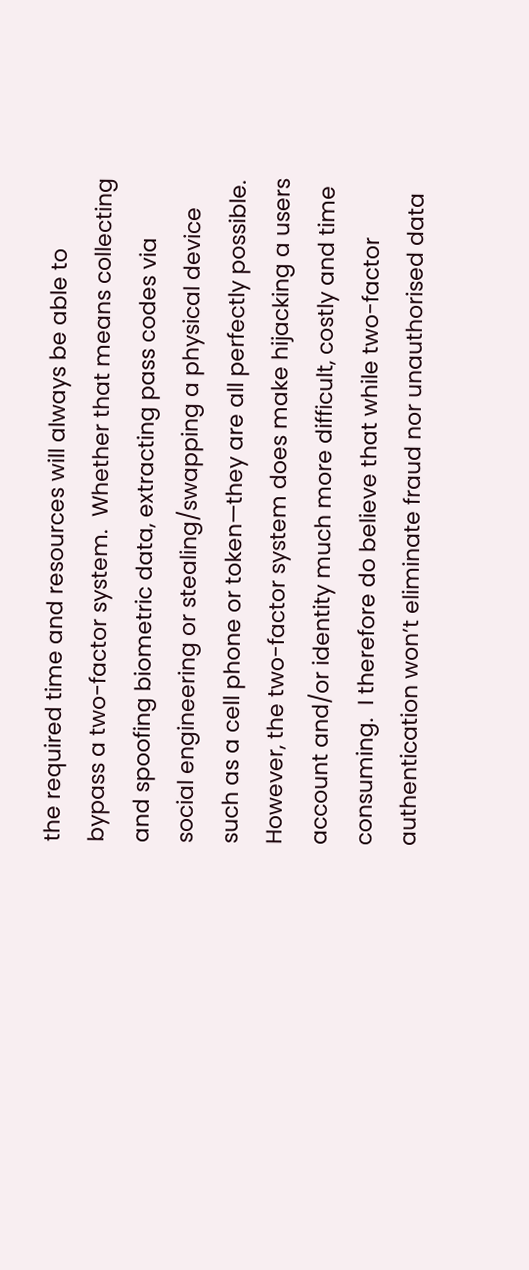the required time and resources will always be able to bypass a two-factor system.  Whether that means collecting and spoofing biometric data, extracting pass codes via social engineering or stealing/swapping a physical device such as a cell phone or token—they are all perfectly possible.  However, the two-factor system does make hijacking a users account and/or identity much more difficult, costly and time consuming.  I therefore do believe that while two-factor authentication won’t eliminate fraud nor unauthorised data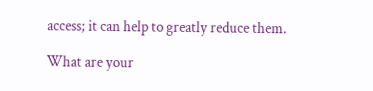access; it can help to greatly reduce them.

What are your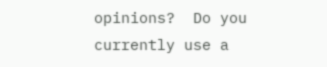opinions?  Do you currently use a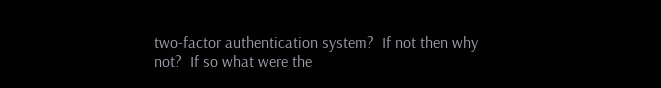two-factor authentication system?  If not then why not?  If so what were the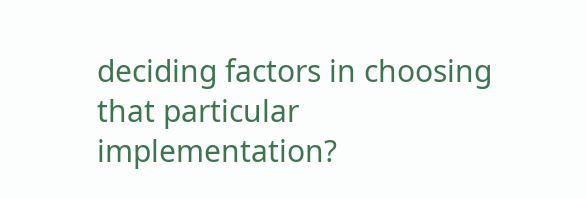deciding factors in choosing that particular implementation?